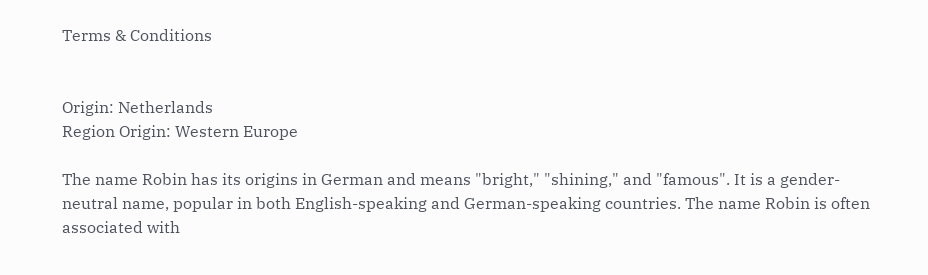Terms & Conditions


Origin: Netherlands
Region Origin: Western Europe

The name Robin has its origins in German and means "bright," "shining," and "famous". It is a gender-neutral name, popular in both English-speaking and German-speaking countries. The name Robin is often associated with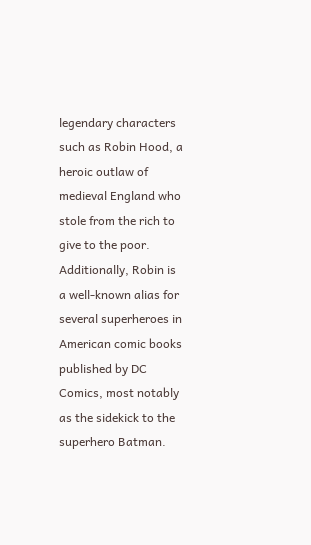legendary characters such as Robin Hood, a heroic outlaw of medieval England who stole from the rich to give to the poor. Additionally, Robin is a well-known alias for several superheroes in American comic books published by DC Comics, most notably as the sidekick to the superhero Batman.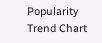Popularity Trend Chart